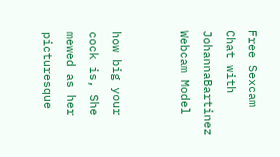Free Sexcam Chat with JohannaBartinez Webcam Model


how big your cock is, She mewed as her picturesque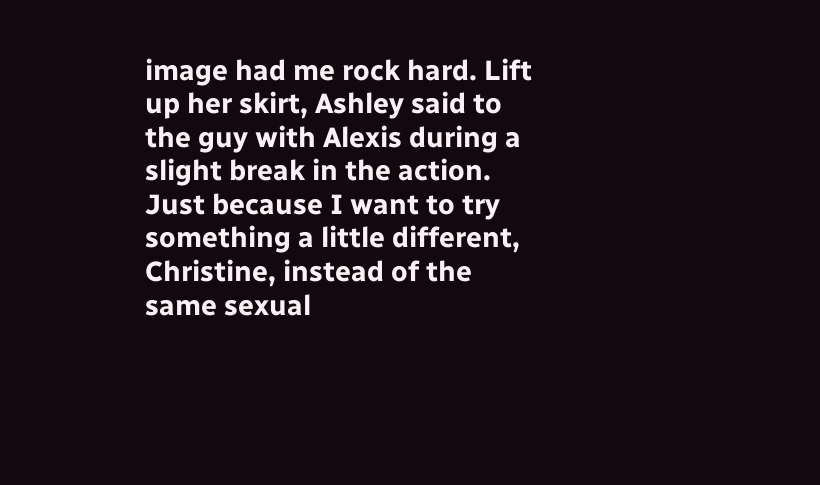image had me rock hard. Lift up her skirt, Ashley said to the guy with Alexis during a slight break in the action. Just because I want to try something a little different, Christine, instead of the same sexual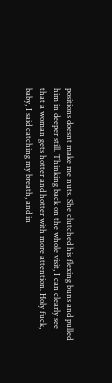positions doesnt make me nuts. She clutched his flexing buns and pulled him in deeper still. Thinking back on the whole visit, I can clearly see that a woman gets hotter and hotter with more attention. Holy fuck, baby, I said catching my breath, and in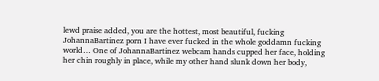lewd praise added, you are the hottest, most beautiful, fucking JohannaBartinez porn I have ever fucked in the whole goddamn fucking world… One of JohannaBartinez webcam hands cupped her face, holding her chin roughly in place, while my other hand slunk down her body,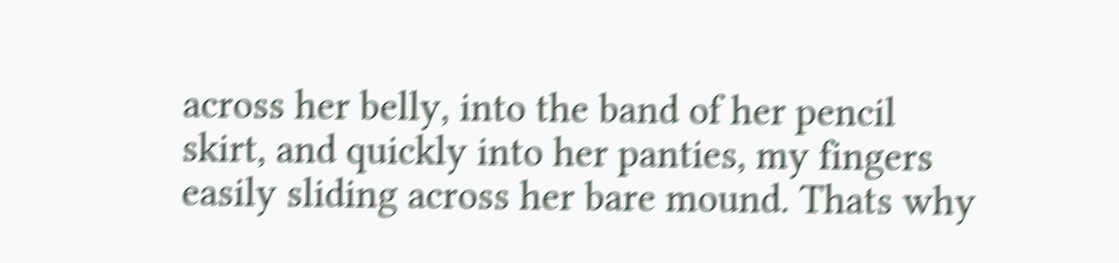across her belly, into the band of her pencil skirt, and quickly into her panties, my fingers easily sliding across her bare mound. Thats why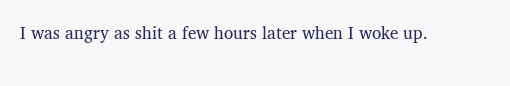I was angry as shit a few hours later when I woke up.